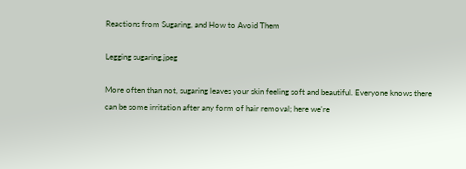Reactions from Sugaring, and How to Avoid Them

Legging sugaring.jpeg

More often than not, sugaring leaves your skin feeling soft and beautiful. Everyone knows there can be some irritation after any form of hair removal; here we’re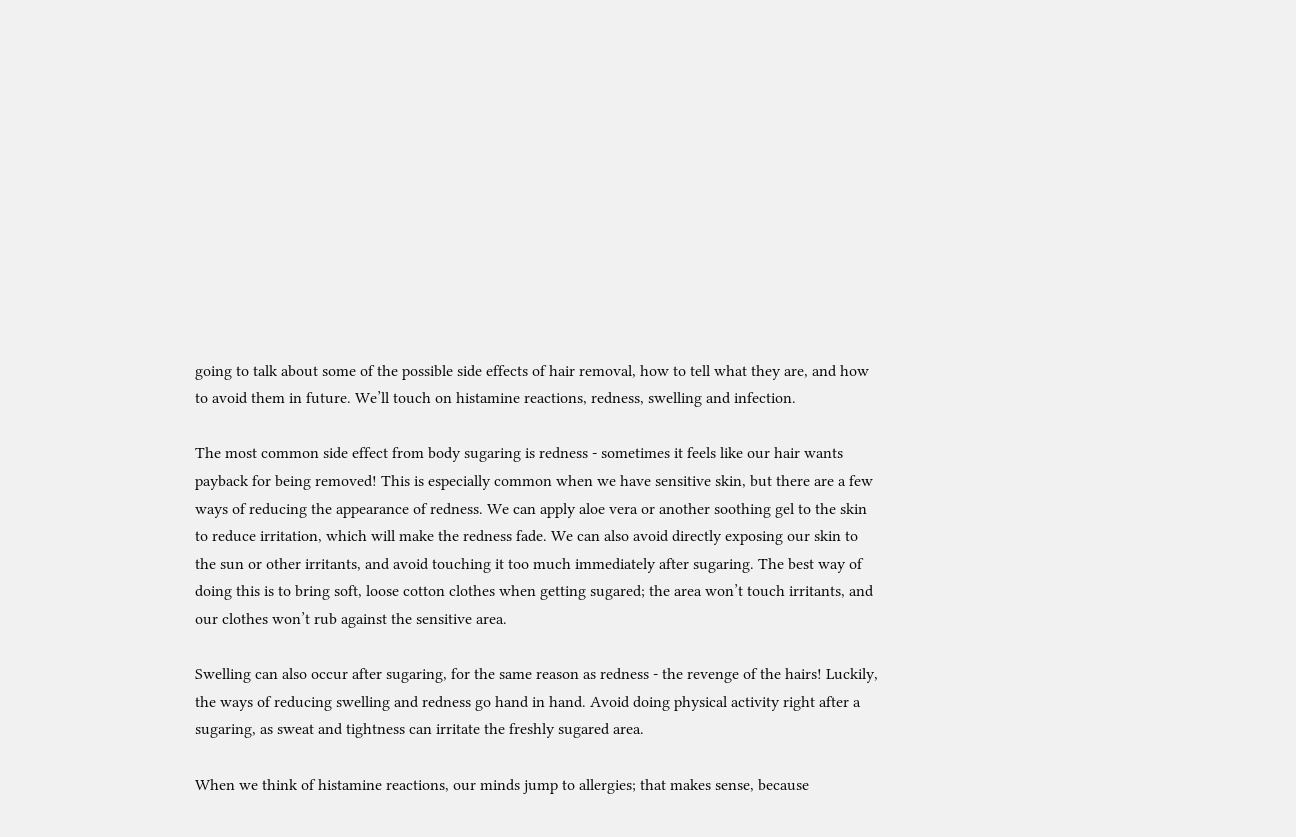going to talk about some of the possible side effects of hair removal, how to tell what they are, and how to avoid them in future. We’ll touch on histamine reactions, redness, swelling and infection.

The most common side effect from body sugaring is redness - sometimes it feels like our hair wants payback for being removed! This is especially common when we have sensitive skin, but there are a few ways of reducing the appearance of redness. We can apply aloe vera or another soothing gel to the skin to reduce irritation, which will make the redness fade. We can also avoid directly exposing our skin to the sun or other irritants, and avoid touching it too much immediately after sugaring. The best way of doing this is to bring soft, loose cotton clothes when getting sugared; the area won’t touch irritants, and our clothes won’t rub against the sensitive area.

Swelling can also occur after sugaring, for the same reason as redness - the revenge of the hairs! Luckily, the ways of reducing swelling and redness go hand in hand. Avoid doing physical activity right after a sugaring, as sweat and tightness can irritate the freshly sugared area.

When we think of histamine reactions, our minds jump to allergies; that makes sense, because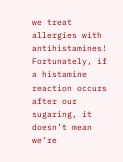we treat allergies with antihistamines! Fortunately, if a histamine reaction occurs after our sugaring, it doesn’t mean we’re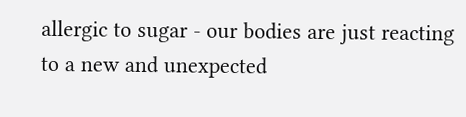allergic to sugar - our bodies are just reacting to a new and unexpected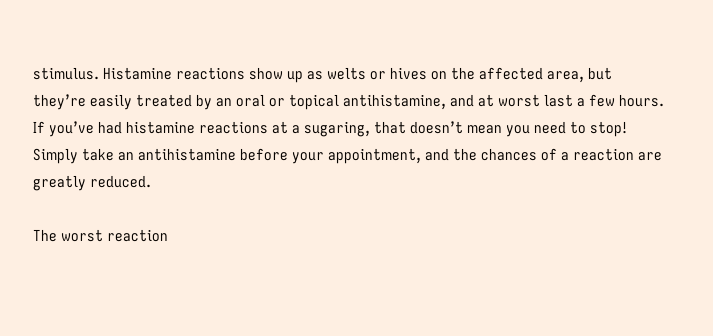stimulus. Histamine reactions show up as welts or hives on the affected area, but they’re easily treated by an oral or topical antihistamine, and at worst last a few hours. If you’ve had histamine reactions at a sugaring, that doesn’t mean you need to stop! Simply take an antihistamine before your appointment, and the chances of a reaction are greatly reduced.

The worst reaction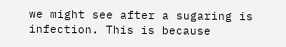we might see after a sugaring is infection. This is because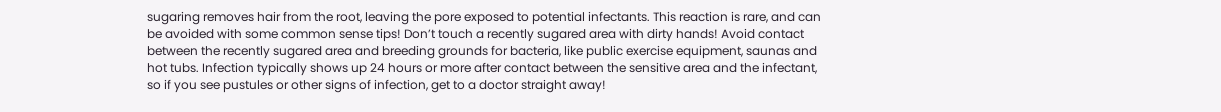sugaring removes hair from the root, leaving the pore exposed to potential infectants. This reaction is rare, and can be avoided with some common sense tips! Don’t touch a recently sugared area with dirty hands! Avoid contact between the recently sugared area and breeding grounds for bacteria, like public exercise equipment, saunas and hot tubs. Infection typically shows up 24 hours or more after contact between the sensitive area and the infectant, so if you see pustules or other signs of infection, get to a doctor straight away!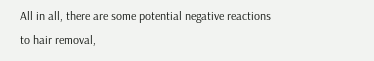All in all, there are some potential negative reactions to hair removal,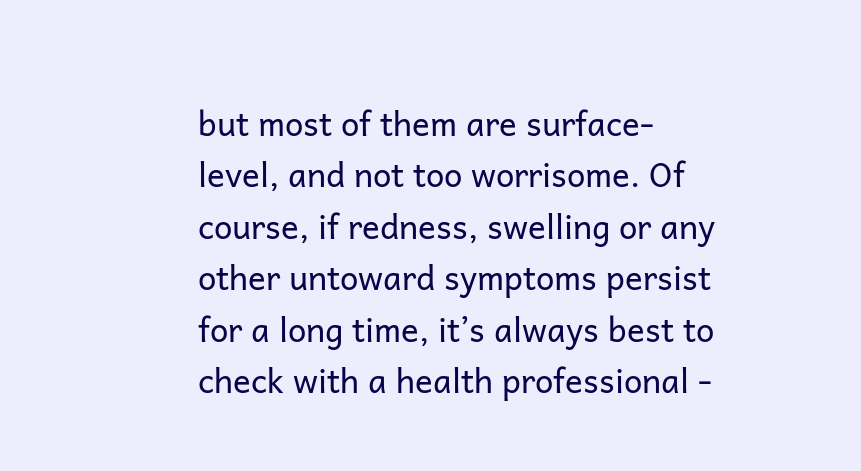but most of them are surface-level, and not too worrisome. Of course, if redness, swelling or any other untoward symptoms persist for a long time, it’s always best to check with a health professional -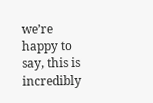we’re happy to say, this is incredibly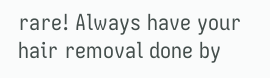rare! Always have your hair removal done by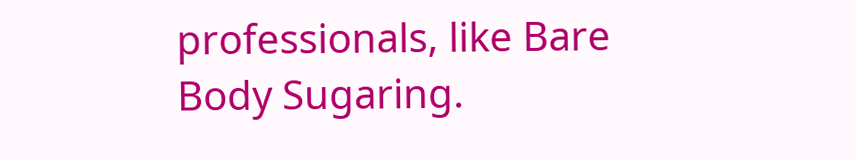professionals, like Bare Body Sugaring.